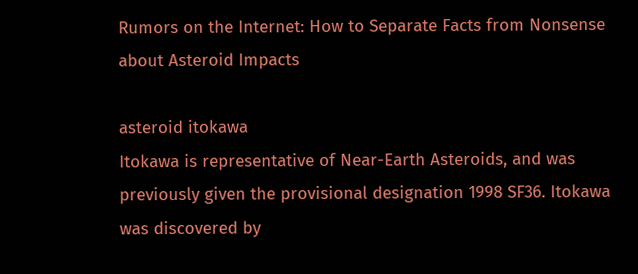Rumors on the Internet: How to Separate Facts from Nonsense about Asteroid Impacts

asteroid itokawa
Itokawa is representative of Near-Earth Asteroids, and was previously given the provisional designation 1998 SF36. Itokawa was discovered by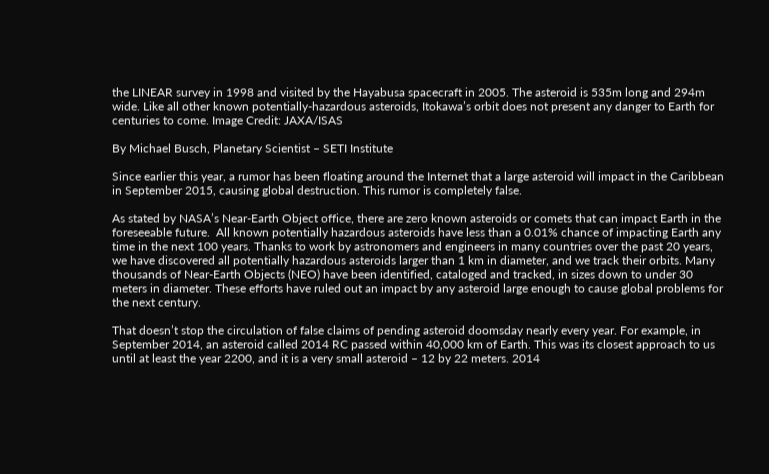the LINEAR survey in 1998 and visited by the Hayabusa spacecraft in 2005. The asteroid is 535m long and 294m wide. Like all other known potentially-hazardous asteroids, Itokawa’s orbit does not present any danger to Earth for centuries to come. Image Credit: JAXA/ISAS

By Michael Busch, Planetary Scientist – SETI Institute

Since earlier this year, a rumor has been floating around the Internet that a large asteroid will impact in the Caribbean in September 2015, causing global destruction. This rumor is completely false.

As stated by NASA’s Near-Earth Object office, there are zero known asteroids or comets that can impact Earth in the foreseeable future.  All known potentially hazardous asteroids have less than a 0.01% chance of impacting Earth any time in the next 100 years. Thanks to work by astronomers and engineers in many countries over the past 20 years, we have discovered all potentially hazardous asteroids larger than 1 km in diameter, and we track their orbits. Many thousands of Near-Earth Objects (NEO) have been identified, cataloged and tracked, in sizes down to under 30 meters in diameter. These efforts have ruled out an impact by any asteroid large enough to cause global problems for the next century.

That doesn’t stop the circulation of false claims of pending asteroid doomsday nearly every year. For example, in September 2014, an asteroid called 2014 RC passed within 40,000 km of Earth. This was its closest approach to us until at least the year 2200, and it is a very small asteroid – 12 by 22 meters. 2014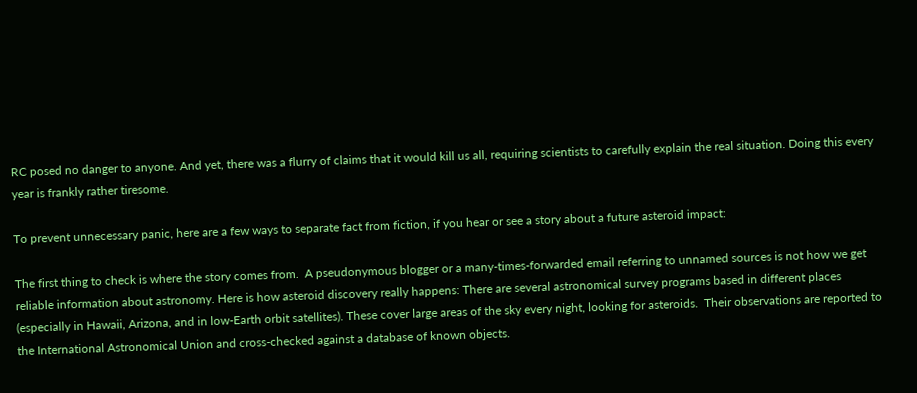RC posed no danger to anyone. And yet, there was a flurry of claims that it would kill us all, requiring scientists to carefully explain the real situation. Doing this every year is frankly rather tiresome.

To prevent unnecessary panic, here are a few ways to separate fact from fiction, if you hear or see a story about a future asteroid impact:

The first thing to check is where the story comes from.  A pseudonymous blogger or a many-times-forwarded email referring to unnamed sources is not how we get reliable information about astronomy. Here is how asteroid discovery really happens: There are several astronomical survey programs based in different places (especially in Hawaii, Arizona, and in low-Earth orbit satellites). These cover large areas of the sky every night, looking for asteroids.  Their observations are reported to the International Astronomical Union and cross-checked against a database of known objects.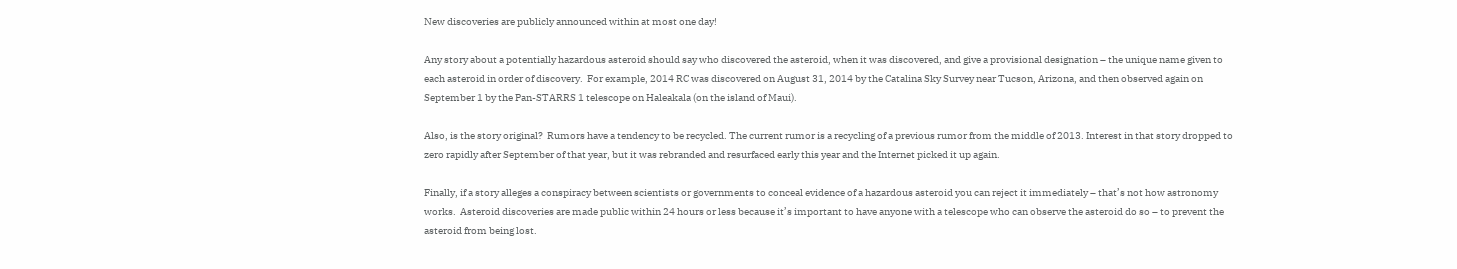New discoveries are publicly announced within at most one day!

Any story about a potentially hazardous asteroid should say who discovered the asteroid, when it was discovered, and give a provisional designation – the unique name given to each asteroid in order of discovery.  For example, 2014 RC was discovered on August 31, 2014 by the Catalina Sky Survey near Tucson, Arizona, and then observed again on September 1 by the Pan-STARRS 1 telescope on Haleakala (on the island of Maui).

Also, is the story original?  Rumors have a tendency to be recycled. The current rumor is a recycling of a previous rumor from the middle of 2013. Interest in that story dropped to zero rapidly after September of that year, but it was rebranded and resurfaced early this year and the Internet picked it up again.

Finally, if a story alleges a conspiracy between scientists or governments to conceal evidence of a hazardous asteroid you can reject it immediately – that’s not how astronomy works.  Asteroid discoveries are made public within 24 hours or less because it’s important to have anyone with a telescope who can observe the asteroid do so – to prevent the asteroid from being lost.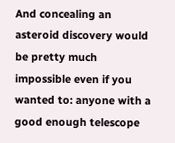And concealing an asteroid discovery would be pretty much impossible even if you wanted to: anyone with a good enough telescope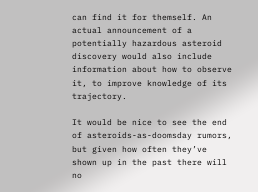can find it for themself. An actual announcement of a potentially hazardous asteroid discovery would also include information about how to observe it, to improve knowledge of its trajectory.

It would be nice to see the end of asteroids-as-doomsday rumors, but given how often they’ve shown up in the past there will no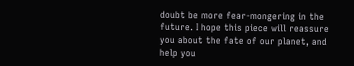doubt be more fear-mongering in the future. I hope this piece will reassure you about the fate of our planet, and help you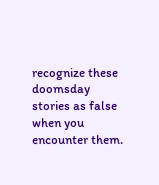recognize these doomsday stories as false when you encounter them.